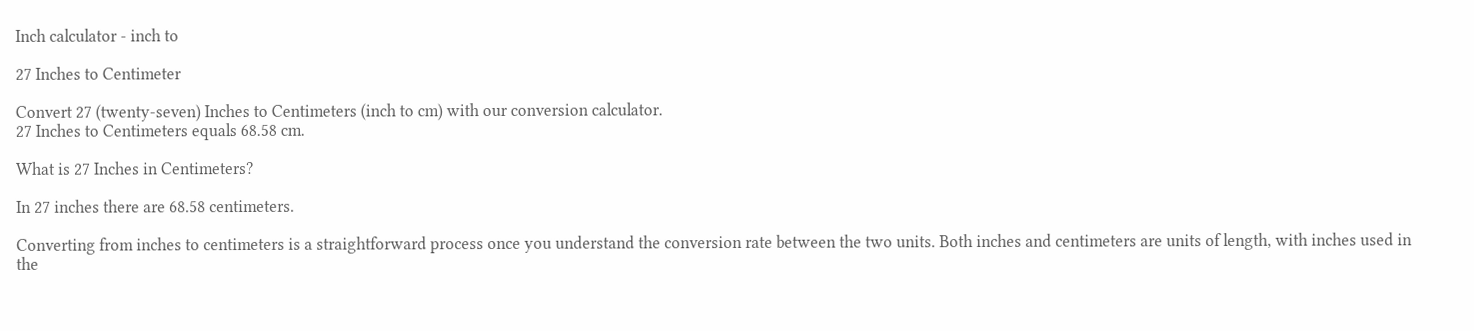Inch calculator - inch to

27 Inches to Centimeter

Convert 27 (twenty-seven) Inches to Centimeters (inch to cm) with our conversion calculator.
27 Inches to Centimeters equals 68.58 cm.

What is 27 Inches in Centimeters?

In 27 inches there are 68.58 centimeters.

Converting from inches to centimeters is a straightforward process once you understand the conversion rate between the two units. Both inches and centimeters are units of length, with inches used in the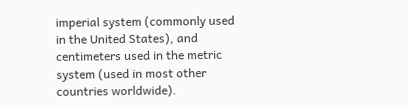imperial system (commonly used in the United States), and centimeters used in the metric system (used in most other countries worldwide).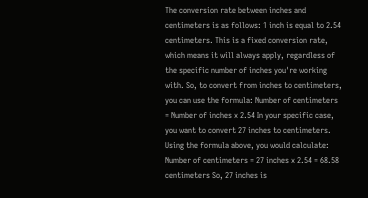The conversion rate between inches and centimeters is as follows: 1 inch is equal to 2.54 centimeters. This is a fixed conversion rate, which means it will always apply, regardless of the specific number of inches you're working with. So, to convert from inches to centimeters, you can use the formula: Number of centimeters = Number of inches x 2.54 In your specific case, you want to convert 27 inches to centimeters. Using the formula above, you would calculate: Number of centimeters = 27 inches x 2.54 = 68.58 centimeters So, 27 inches is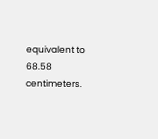equivalent to 68.58 centimeters.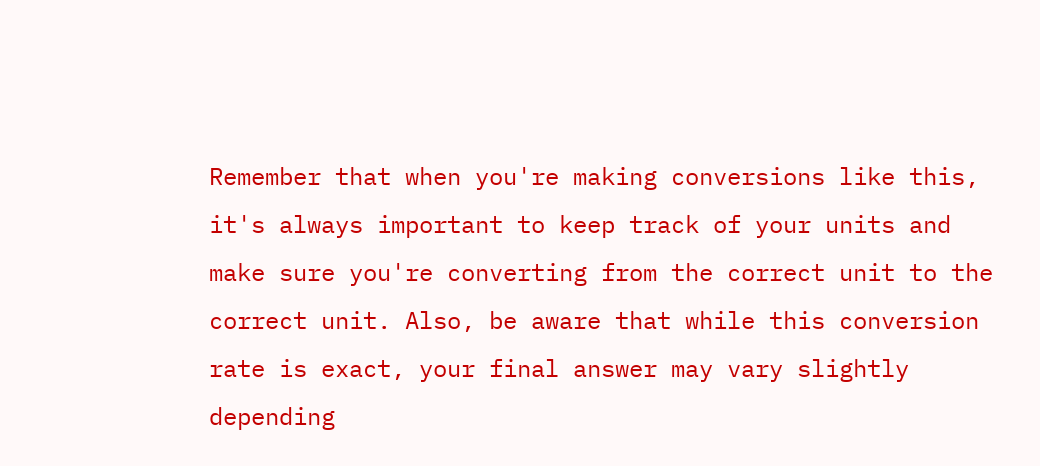Remember that when you're making conversions like this, it's always important to keep track of your units and make sure you're converting from the correct unit to the correct unit. Also, be aware that while this conversion rate is exact, your final answer may vary slightly depending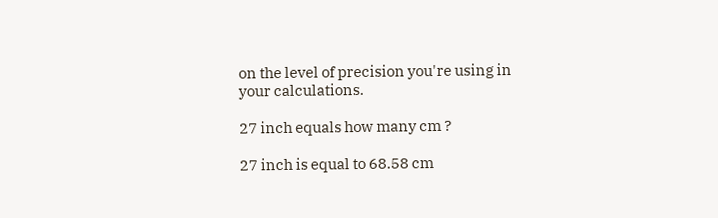on the level of precision you're using in your calculations.

27 inch equals how many cm ?

27 inch is equal to 68.58 cm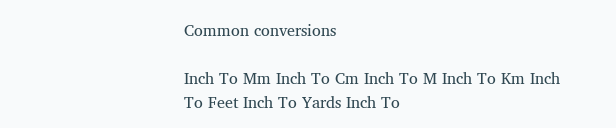Common conversions

Inch To Mm Inch To Cm Inch To M Inch To Km Inch To Feet Inch To Yards Inch To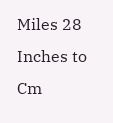Miles 28 Inches to Cm